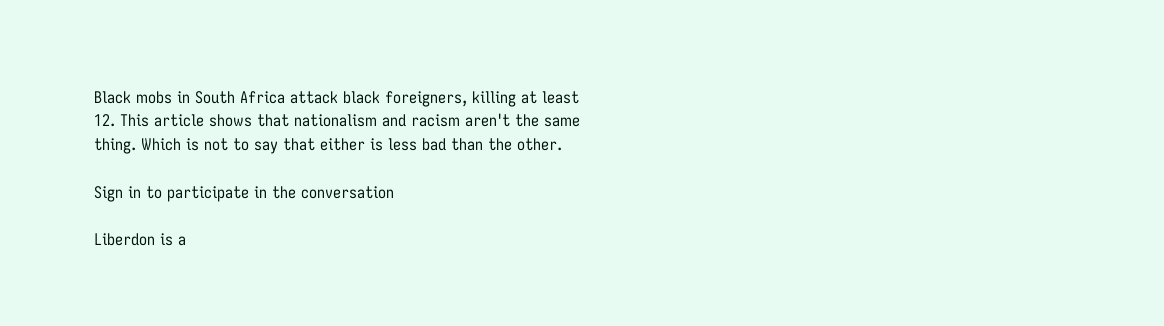Black mobs in South Africa attack black foreigners, killing at least 12. This article shows that nationalism and racism aren't the same thing. Which is not to say that either is less bad than the other.

Sign in to participate in the conversation

Liberdon is a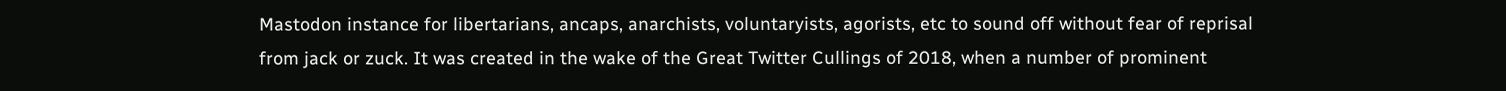Mastodon instance for libertarians, ancaps, anarchists, voluntaryists, agorists, etc to sound off without fear of reprisal from jack or zuck. It was created in the wake of the Great Twitter Cullings of 2018, when a number of prominent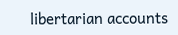libertarian accounts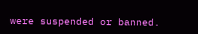were suspended or banned.